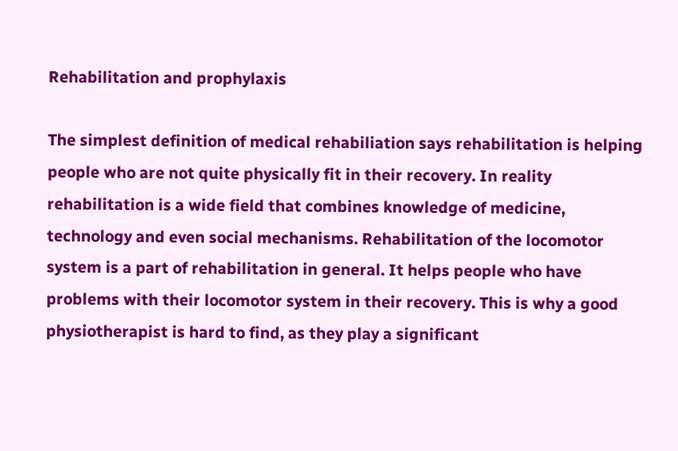Rehabilitation and prophylaxis

The simplest definition of medical rehabiliation says rehabilitation is helping people who are not quite physically fit in their recovery. In reality rehabilitation is a wide field that combines knowledge of medicine, technology and even social mechanisms. Rehabilitation of the locomotor system is a part of rehabilitation in general. It helps people who have problems with their locomotor system in their recovery. This is why a good physiotherapist is hard to find, as they play a significant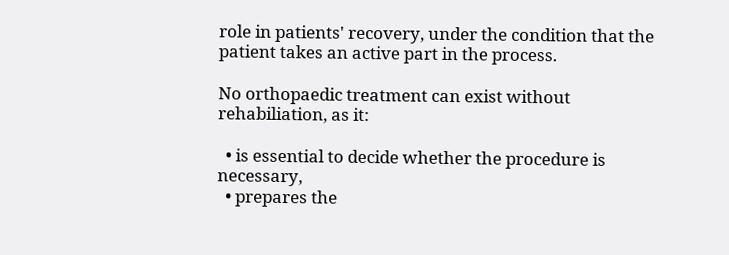role in patients' recovery, under the condition that the patient takes an active part in the process.

No orthopaedic treatment can exist without rehabiliation, as it:

  • is essential to decide whether the procedure is necessary,
  • prepares the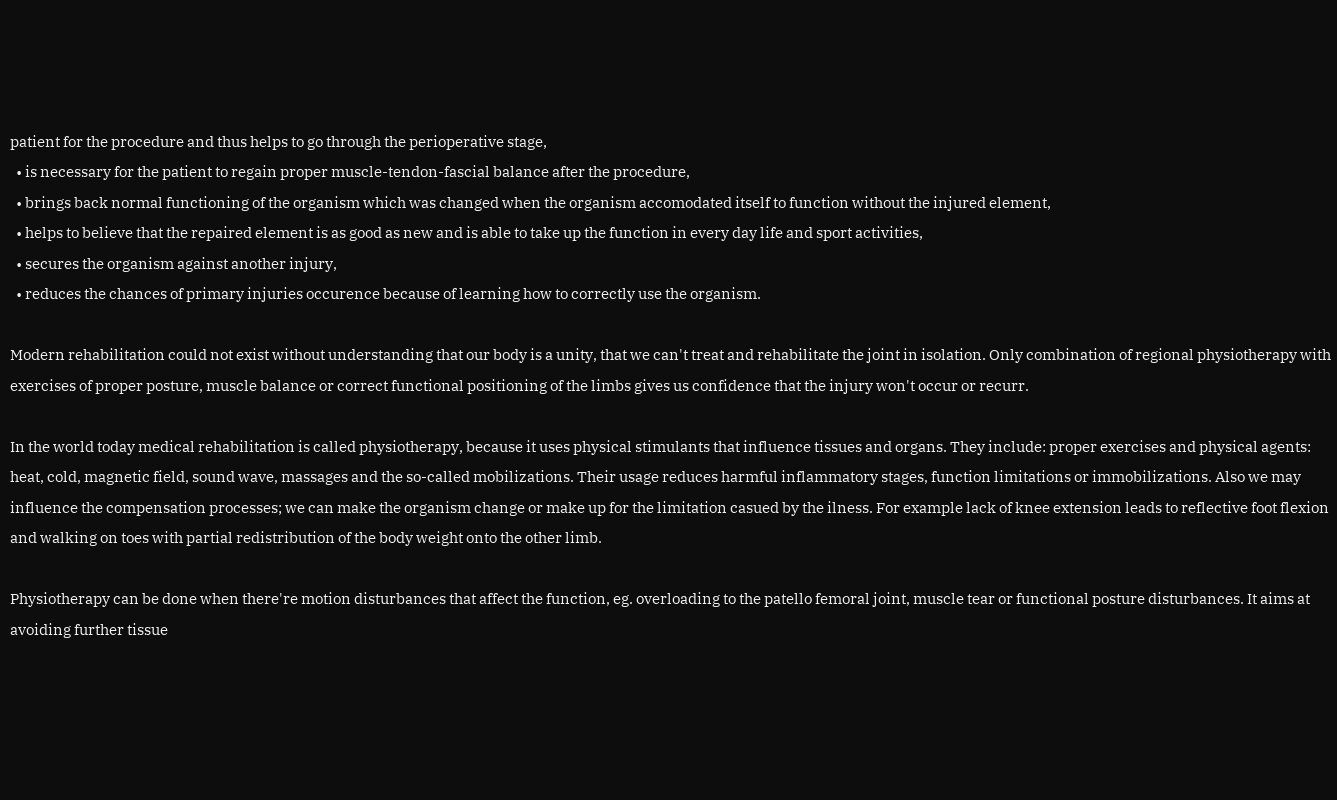patient for the procedure and thus helps to go through the perioperative stage,
  • is necessary for the patient to regain proper muscle-tendon-fascial balance after the procedure,
  • brings back normal functioning of the organism which was changed when the organism accomodated itself to function without the injured element,
  • helps to believe that the repaired element is as good as new and is able to take up the function in every day life and sport activities,
  • secures the organism against another injury,
  • reduces the chances of primary injuries occurence because of learning how to correctly use the organism.

Modern rehabilitation could not exist without understanding that our body is a unity, that we can't treat and rehabilitate the joint in isolation. Only combination of regional physiotherapy with exercises of proper posture, muscle balance or correct functional positioning of the limbs gives us confidence that the injury won't occur or recurr.

In the world today medical rehabilitation is called physiotherapy, because it uses physical stimulants that influence tissues and organs. They include: proper exercises and physical agents: heat, cold, magnetic field, sound wave, massages and the so-called mobilizations. Their usage reduces harmful inflammatory stages, function limitations or immobilizations. Also we may influence the compensation processes; we can make the organism change or make up for the limitation casued by the ilness. For example lack of knee extension leads to reflective foot flexion and walking on toes with partial redistribution of the body weight onto the other limb.

Physiotherapy can be done when there're motion disturbances that affect the function, eg. overloading to the patello femoral joint, muscle tear or functional posture disturbances. It aims at avoiding further tissue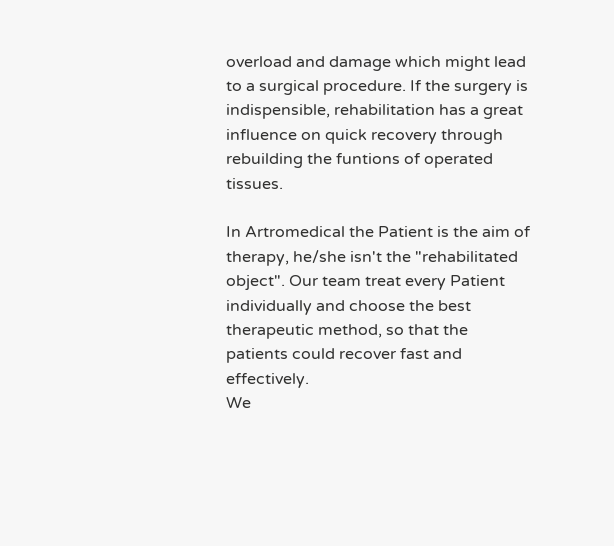overload and damage which might lead to a surgical procedure. If the surgery is indispensible, rehabilitation has a great influence on quick recovery through rebuilding the funtions of operated tissues.

In Artromedical the Patient is the aim of therapy, he/she isn't the "rehabilitated object". Our team treat every Patient individually and choose the best therapeutic method, so that the patients could recover fast and effectively.
We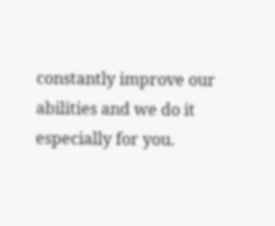constantly improve our abilities and we do it especially for you.